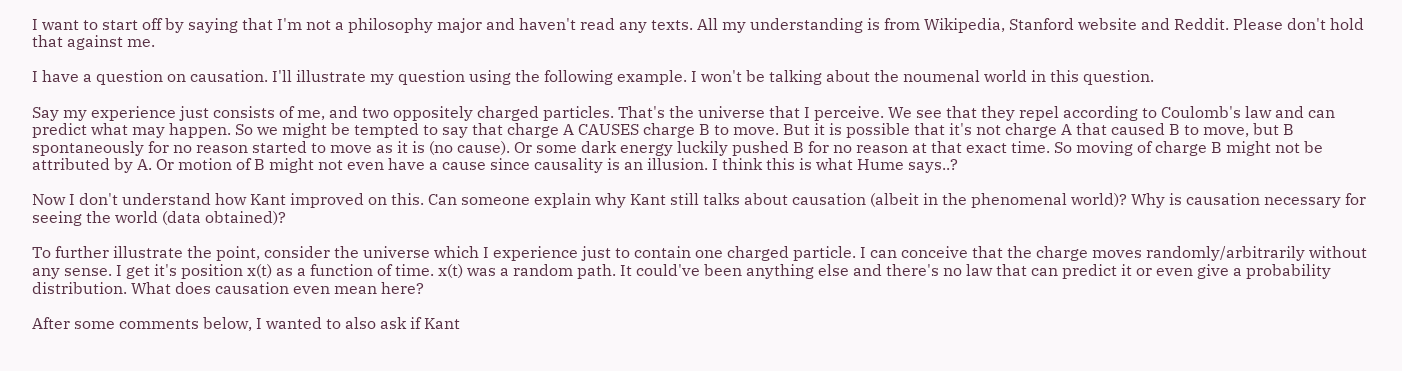I want to start off by saying that I'm not a philosophy major and haven't read any texts. All my understanding is from Wikipedia, Stanford website and Reddit. Please don't hold that against me.

I have a question on causation. I'll illustrate my question using the following example. I won't be talking about the noumenal world in this question.

Say my experience just consists of me, and two oppositely charged particles. That's the universe that I perceive. We see that they repel according to Coulomb's law and can predict what may happen. So we might be tempted to say that charge A CAUSES charge B to move. But it is possible that it's not charge A that caused B to move, but B spontaneously for no reason started to move as it is (no cause). Or some dark energy luckily pushed B for no reason at that exact time. So moving of charge B might not be attributed by A. Or motion of B might not even have a cause since causality is an illusion. I think this is what Hume says..?

Now I don't understand how Kant improved on this. Can someone explain why Kant still talks about causation (albeit in the phenomenal world)? Why is causation necessary for seeing the world (data obtained)?

To further illustrate the point, consider the universe which I experience just to contain one charged particle. I can conceive that the charge moves randomly/arbitrarily without any sense. I get it's position x(t) as a function of time. x(t) was a random path. It could've been anything else and there's no law that can predict it or even give a probability distribution. What does causation even mean here?

After some comments below, I wanted to also ask if Kant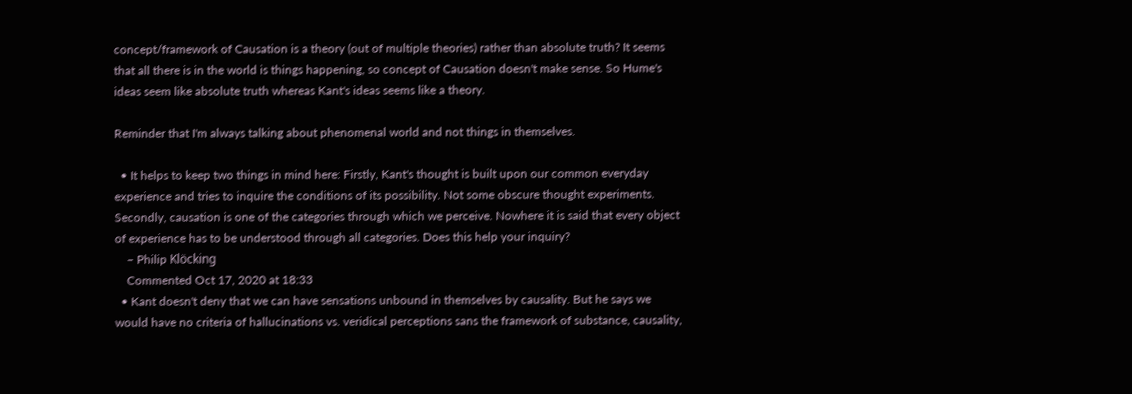concept/framework of Causation is a theory (out of multiple theories) rather than absolute truth? It seems that all there is in the world is things happening, so concept of Causation doesn't make sense. So Hume's ideas seem like absolute truth whereas Kant's ideas seems like a theory.

Reminder that I'm always talking about phenomenal world and not things in themselves.

  • It helps to keep two things in mind here: Firstly, Kant's thought is built upon our common everyday experience and tries to inquire the conditions of its possibility. Not some obscure thought experiments. Secondly, causation is one of the categories through which we perceive. Nowhere it is said that every object of experience has to be understood through all categories. Does this help your inquiry?
    – Philip Klöcking
    Commented Oct 17, 2020 at 18:33
  • Kant doesn't deny that we can have sensations unbound in themselves by causality. But he says we would have no criteria of hallucinations vs. veridical perceptions sans the framework of substance, causality,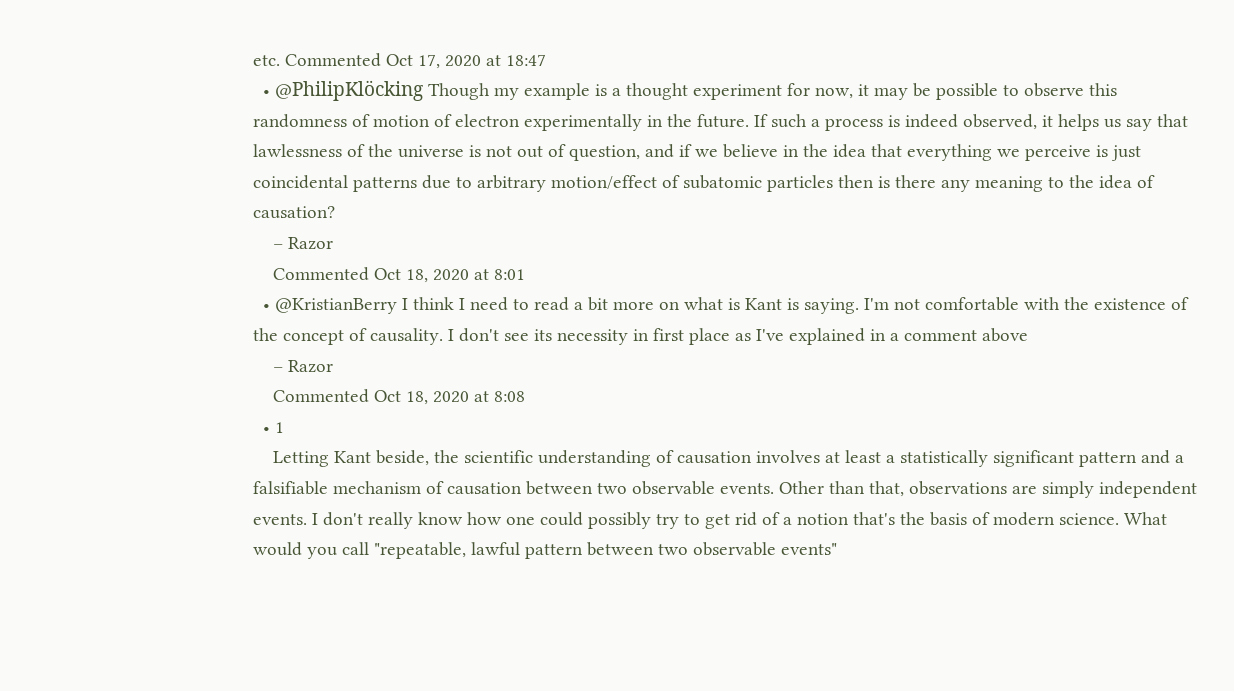etc. Commented Oct 17, 2020 at 18:47
  • @PhilipKlöcking Though my example is a thought experiment for now, it may be possible to observe this randomness of motion of electron experimentally in the future. If such a process is indeed observed, it helps us say that lawlessness of the universe is not out of question, and if we believe in the idea that everything we perceive is just coincidental patterns due to arbitrary motion/effect of subatomic particles then is there any meaning to the idea of causation?
    – Razor
    Commented Oct 18, 2020 at 8:01
  • @KristianBerry I think I need to read a bit more on what is Kant is saying. I'm not comfortable with the existence of the concept of causality. I don't see its necessity in first place as I've explained in a comment above
    – Razor
    Commented Oct 18, 2020 at 8:08
  • 1
    Letting Kant beside, the scientific understanding of causation involves at least a statistically significant pattern and a falsifiable mechanism of causation between two observable events. Other than that, observations are simply independent events. I don't really know how one could possibly try to get rid of a notion that's the basis of modern science. What would you call "repeatable, lawful pattern between two observable events"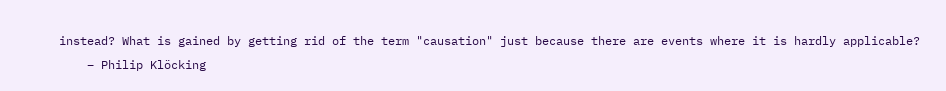instead? What is gained by getting rid of the term "causation" just because there are events where it is hardly applicable?
    – Philip Klöcking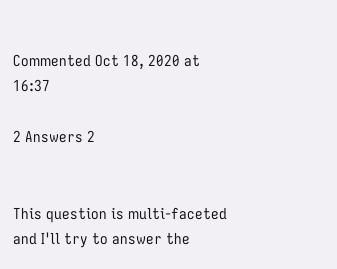Commented Oct 18, 2020 at 16:37

2 Answers 2


This question is multi-faceted and I'll try to answer the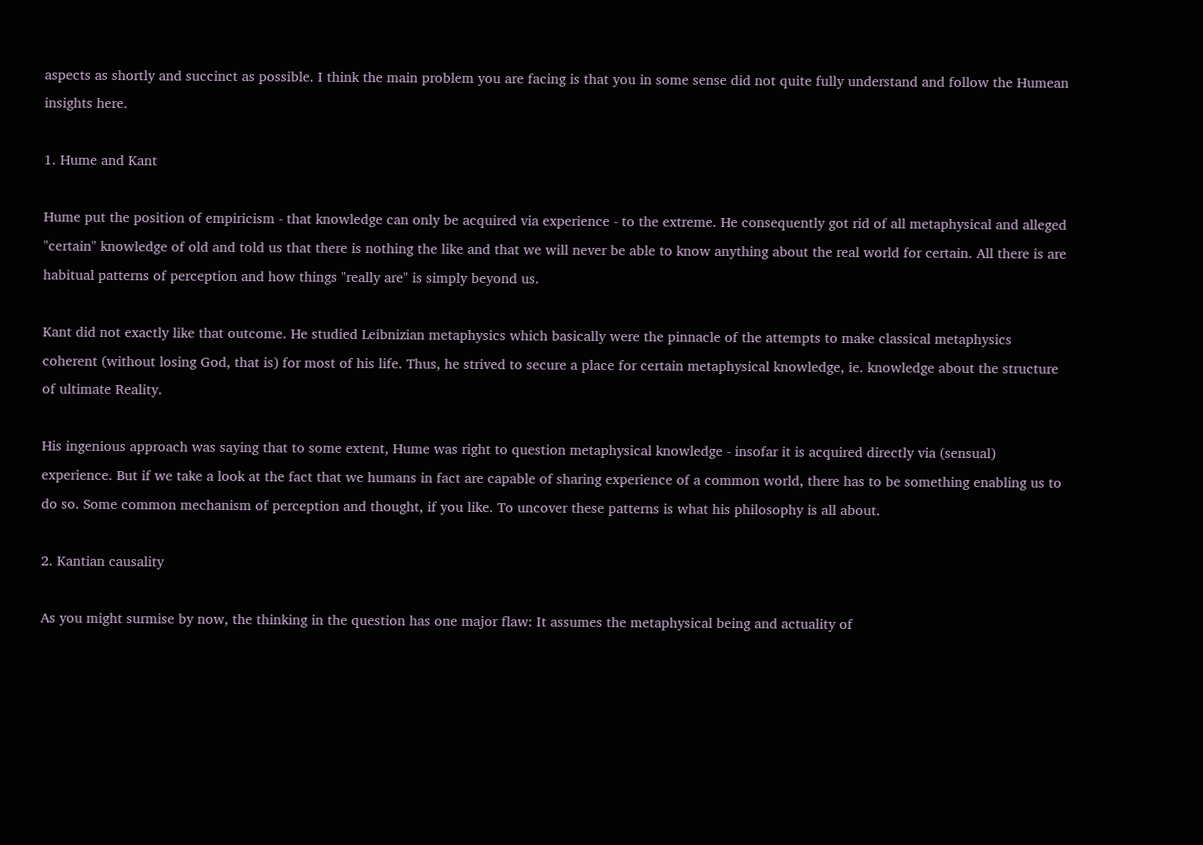aspects as shortly and succinct as possible. I think the main problem you are facing is that you in some sense did not quite fully understand and follow the Humean insights here.

1. Hume and Kant

Hume put the position of empiricism - that knowledge can only be acquired via experience - to the extreme. He consequently got rid of all metaphysical and alleged "certain" knowledge of old and told us that there is nothing the like and that we will never be able to know anything about the real world for certain. All there is are habitual patterns of perception and how things "really are" is simply beyond us.

Kant did not exactly like that outcome. He studied Leibnizian metaphysics which basically were the pinnacle of the attempts to make classical metaphysics coherent (without losing God, that is) for most of his life. Thus, he strived to secure a place for certain metaphysical knowledge, ie. knowledge about the structure of ultimate Reality.

His ingenious approach was saying that to some extent, Hume was right to question metaphysical knowledge - insofar it is acquired directly via (sensual) experience. But if we take a look at the fact that we humans in fact are capable of sharing experience of a common world, there has to be something enabling us to do so. Some common mechanism of perception and thought, if you like. To uncover these patterns is what his philosophy is all about.

2. Kantian causality

As you might surmise by now, the thinking in the question has one major flaw: It assumes the metaphysical being and actuality of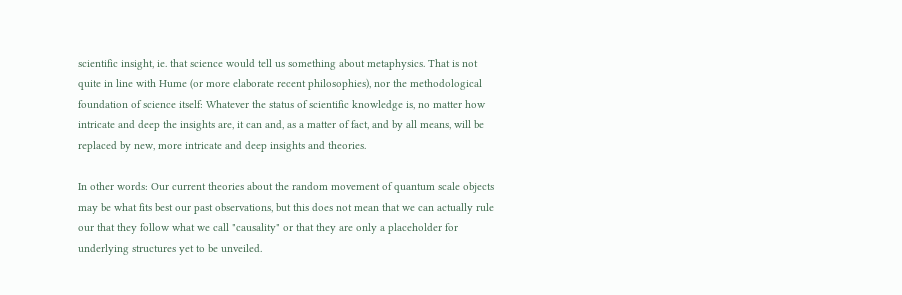scientific insight, ie. that science would tell us something about metaphysics. That is not quite in line with Hume (or more elaborate recent philosophies), nor the methodological foundation of science itself: Whatever the status of scientific knowledge is, no matter how intricate and deep the insights are, it can and, as a matter of fact, and by all means, will be replaced by new, more intricate and deep insights and theories.

In other words: Our current theories about the random movement of quantum scale objects may be what fits best our past observations, but this does not mean that we can actually rule our that they follow what we call "causality" or that they are only a placeholder for underlying structures yet to be unveiled.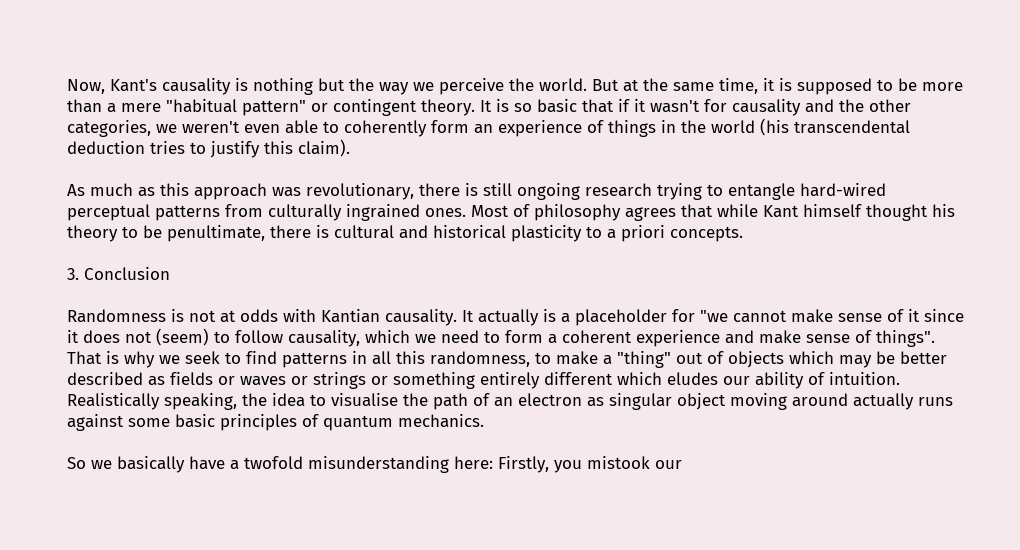Now, Kant's causality is nothing but the way we perceive the world. But at the same time, it is supposed to be more than a mere "habitual pattern" or contingent theory. It is so basic that if it wasn't for causality and the other categories, we weren't even able to coherently form an experience of things in the world (his transcendental deduction tries to justify this claim).

As much as this approach was revolutionary, there is still ongoing research trying to entangle hard-wired perceptual patterns from culturally ingrained ones. Most of philosophy agrees that while Kant himself thought his theory to be penultimate, there is cultural and historical plasticity to a priori concepts.

3. Conclusion

Randomness is not at odds with Kantian causality. It actually is a placeholder for "we cannot make sense of it since it does not (seem) to follow causality, which we need to form a coherent experience and make sense of things". That is why we seek to find patterns in all this randomness, to make a "thing" out of objects which may be better described as fields or waves or strings or something entirely different which eludes our ability of intuition. Realistically speaking, the idea to visualise the path of an electron as singular object moving around actually runs against some basic principles of quantum mechanics.

So we basically have a twofold misunderstanding here: Firstly, you mistook our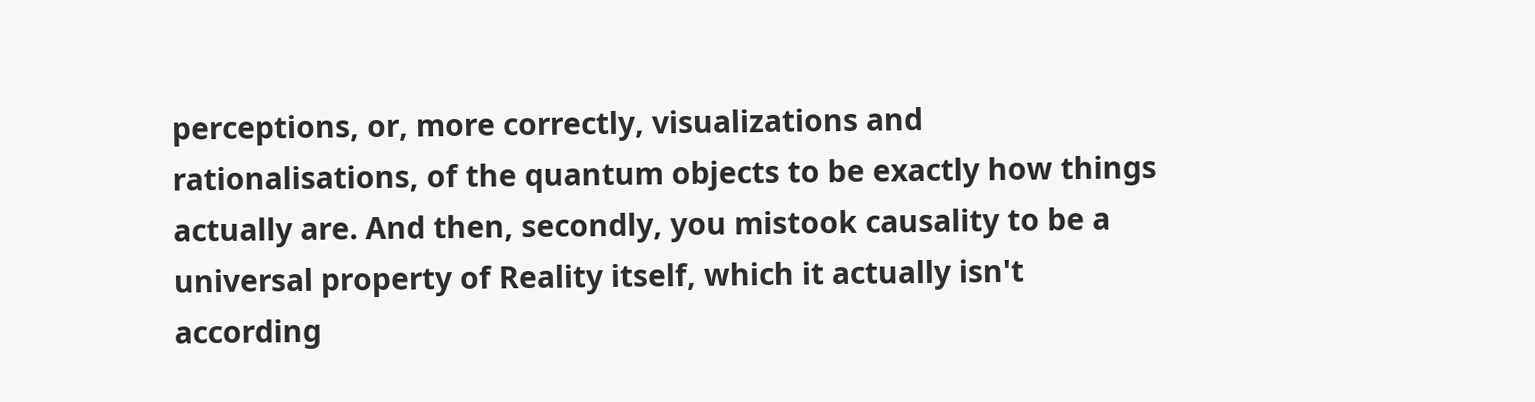perceptions, or, more correctly, visualizations and rationalisations, of the quantum objects to be exactly how things actually are. And then, secondly, you mistook causality to be a universal property of Reality itself, which it actually isn't according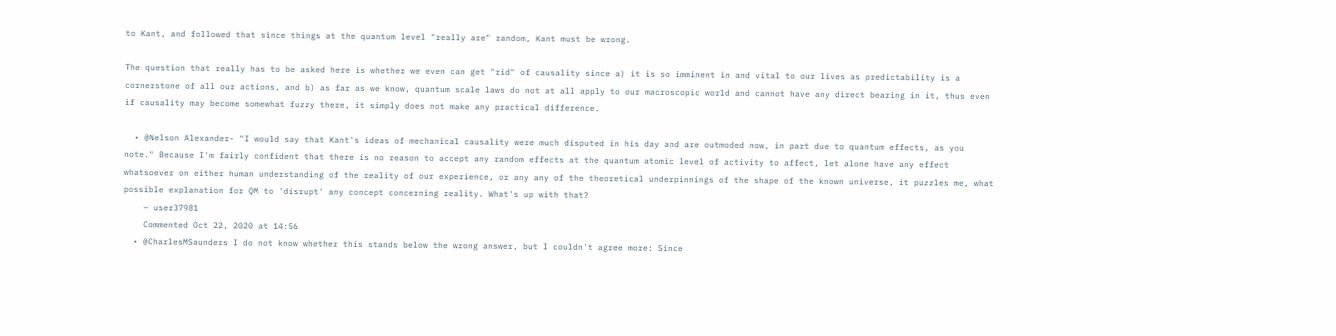to Kant, and followed that since things at the quantum level "really are" random, Kant must be wrong.

The question that really has to be asked here is whether we even can get "rid" of causality since a) it is so imminent in and vital to our lives as predictability is a cornerstone of all our actions, and b) as far as we know, quantum scale laws do not at all apply to our macroscopic world and cannot have any direct bearing in it, thus even if causality may become somewhat fuzzy there, it simply does not make any practical difference.

  • @Nelson Alexander- "I would say that Kant's ideas of mechanical causality were much disputed in his day and are outmoded now, in part due to quantum effects, as you note." Because I'm fairly confident that there is no reason to accept any random effects at the quantum atomic level of activity to affect, let alone have any effect whatsoever on either human understanding of the reality of our experience, or any any of the theoretical underpinnings of the shape of the known universe, it puzzles me, what possible explanation for QM to 'disrupt' any concept concerning reality. What's up with that?
    – user37981
    Commented Oct 22, 2020 at 14:56
  • @CharlesMSaunders I do not know whether this stands below the wrong answer, but I couldn't agree more: Since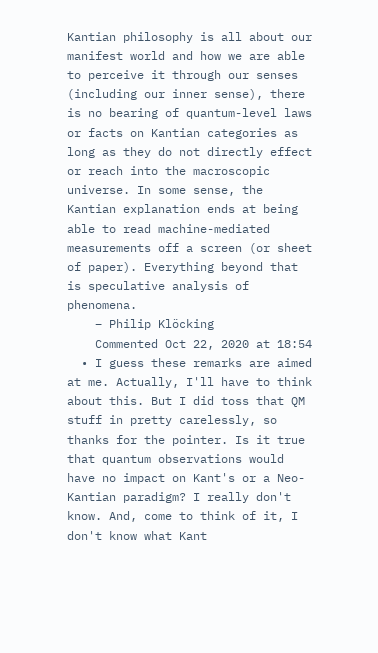Kantian philosophy is all about our manifest world and how we are able to perceive it through our senses (including our inner sense), there is no bearing of quantum-level laws or facts on Kantian categories as long as they do not directly effect or reach into the macroscopic universe. In some sense, the Kantian explanation ends at being able to read machine-mediated measurements off a screen (or sheet of paper). Everything beyond that is speculative analysis of phenomena.
    – Philip Klöcking
    Commented Oct 22, 2020 at 18:54
  • I guess these remarks are aimed at me. Actually, I'll have to think about this. But I did toss that QM stuff in pretty carelessly, so thanks for the pointer. Is it true that quantum observations would have no impact on Kant's or a Neo-Kantian paradigm? I really don't know. And, come to think of it, I don't know what Kant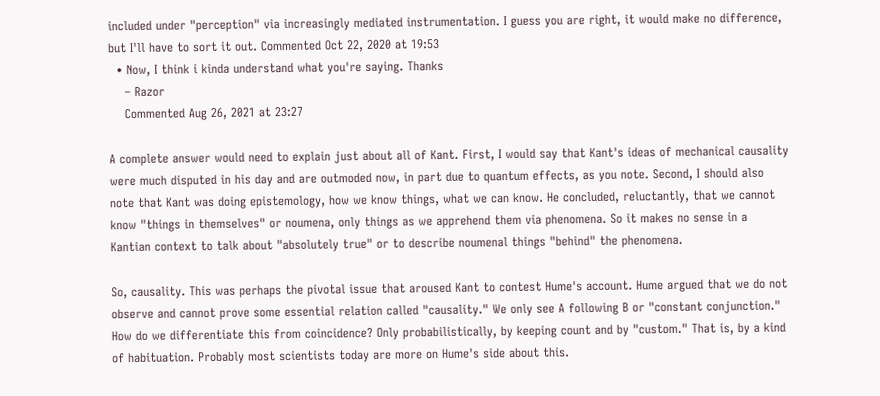included under "perception" via increasingly mediated instrumentation. I guess you are right, it would make no difference, but I'll have to sort it out. Commented Oct 22, 2020 at 19:53
  • Now, I think i kinda understand what you're saying. Thanks
    – Razor
    Commented Aug 26, 2021 at 23:27

A complete answer would need to explain just about all of Kant. First, I would say that Kant's ideas of mechanical causality were much disputed in his day and are outmoded now, in part due to quantum effects, as you note. Second, I should also note that Kant was doing epistemology, how we know things, what we can know. He concluded, reluctantly, that we cannot know "things in themselves" or noumena, only things as we apprehend them via phenomena. So it makes no sense in a Kantian context to talk about "absolutely true" or to describe noumenal things "behind" the phenomena.

So, causality. This was perhaps the pivotal issue that aroused Kant to contest Hume's account. Hume argued that we do not observe and cannot prove some essential relation called "causality." We only see A following B or "constant conjunction." How do we differentiate this from coincidence? Only probabilistically, by keeping count and by "custom." That is, by a kind of habituation. Probably most scientists today are more on Hume's side about this.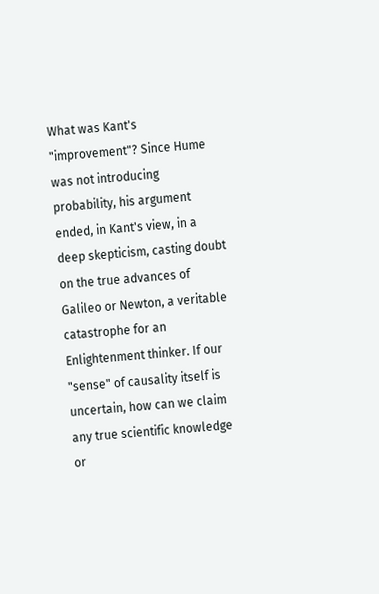What was Kant's "improvement"? Since Hume was not introducing probability, his argument ended, in Kant's view, in a deep skepticism, casting doubt on the true advances of Galileo or Newton, a veritable catastrophe for an Enlightenment thinker. If our "sense" of causality itself is uncertain, how can we claim any true scientific knowledge or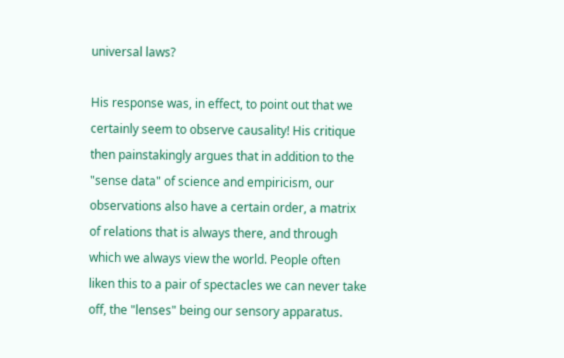universal laws?

His response was, in effect, to point out that we certainly seem to observe causality! His critique then painstakingly argues that in addition to the "sense data" of science and empiricism, our observations also have a certain order, a matrix of relations that is always there, and through which we always view the world. People often liken this to a pair of spectacles we can never take off, the "lenses" being our sensory apparatus.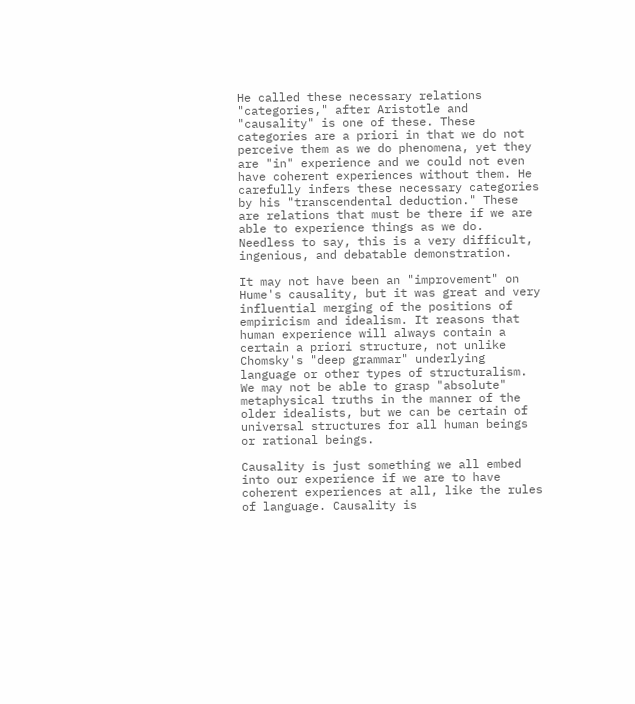He called these necessary relations "categories," after Aristotle and "causality" is one of these. These categories are a priori in that we do not perceive them as we do phenomena, yet they are "in" experience and we could not even have coherent experiences without them. He carefully infers these necessary categories by his "transcendental deduction." These are relations that must be there if we are able to experience things as we do. Needless to say, this is a very difficult, ingenious, and debatable demonstration.

It may not have been an "improvement" on Hume's causality, but it was great and very influential merging of the positions of empiricism and idealism. It reasons that human experience will always contain a certain a priori structure, not unlike Chomsky's "deep grammar" underlying language or other types of structuralism. We may not be able to grasp "absolute" metaphysical truths in the manner of the older idealists, but we can be certain of universal structures for all human beings or rational beings.

Causality is just something we all embed into our experience if we are to have coherent experiences at all, like the rules of language. Causality is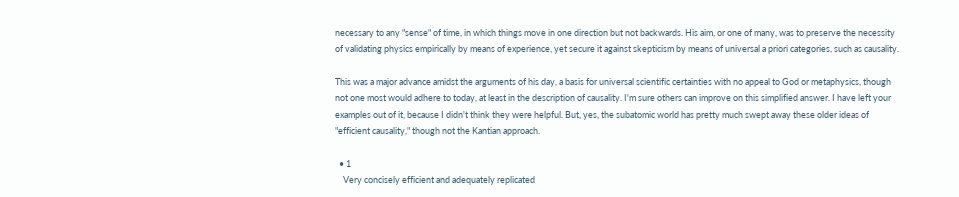necessary to any "sense" of time, in which things move in one direction but not backwards. His aim, or one of many, was to preserve the necessity of validating physics empirically by means of experience, yet secure it against skepticism by means of universal a priori categories, such as causality.

This was a major advance amidst the arguments of his day, a basis for universal scientific certainties with no appeal to God or metaphysics, though not one most would adhere to today, at least in the description of causality. I'm sure others can improve on this simplified answer. I have left your examples out of it, because I didn't think they were helpful. But, yes, the subatomic world has pretty much swept away these older ideas of "efficient causality," though not the Kantian approach.

  • 1
    Very concisely efficient and adequately replicated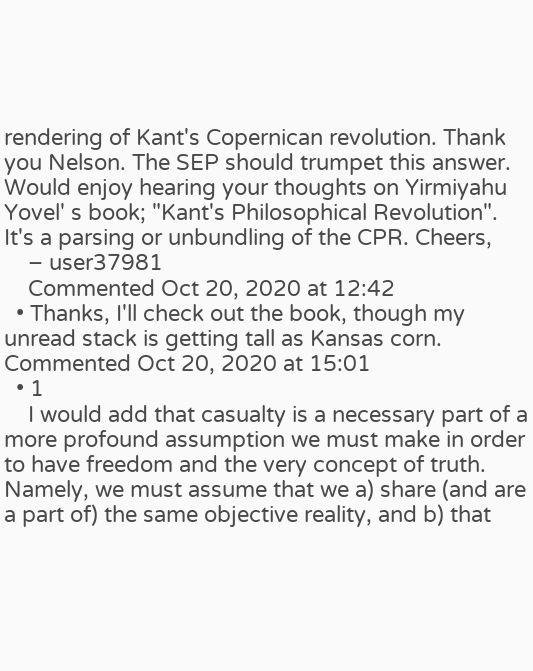rendering of Kant's Copernican revolution. Thank you Nelson. The SEP should trumpet this answer. Would enjoy hearing your thoughts on Yirmiyahu Yovel' s book; "Kant's Philosophical Revolution". It's a parsing or unbundling of the CPR. Cheers,
    – user37981
    Commented Oct 20, 2020 at 12:42
  • Thanks, I'll check out the book, though my unread stack is getting tall as Kansas corn. Commented Oct 20, 2020 at 15:01
  • 1
    I would add that casualty is a necessary part of a more profound assumption we must make in order to have freedom and the very concept of truth. Namely, we must assume that we a) share (and are a part of) the same objective reality, and b) that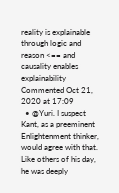reality is explainable through logic and reason <== and causality enables explainability Commented Oct 21, 2020 at 17:09
  • @Yuri. I suspect Kant, as a preeminent Enlightenment thinker, would agree with that. Like others of his day, he was deeply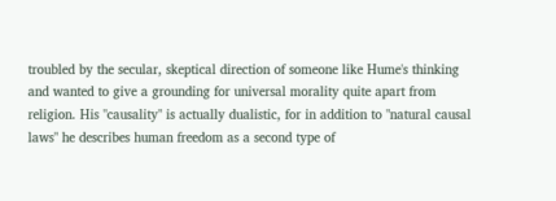troubled by the secular, skeptical direction of someone like Hume's thinking and wanted to give a grounding for universal morality quite apart from religion. His "causality" is actually dualistic, for in addition to "natural causal laws" he describes human freedom as a second type of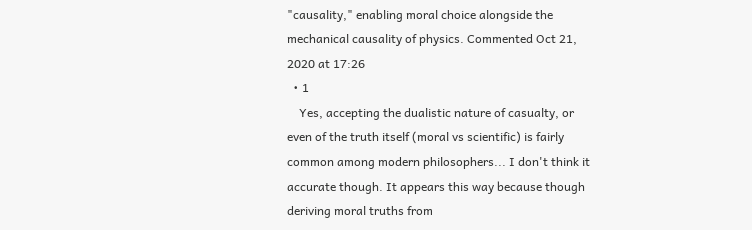"causality," enabling moral choice alongside the mechanical causality of physics. Commented Oct 21, 2020 at 17:26
  • 1
    Yes, accepting the dualistic nature of casualty, or even of the truth itself (moral vs scientific) is fairly common among modern philosophers... I don't think it accurate though. It appears this way because though deriving moral truths from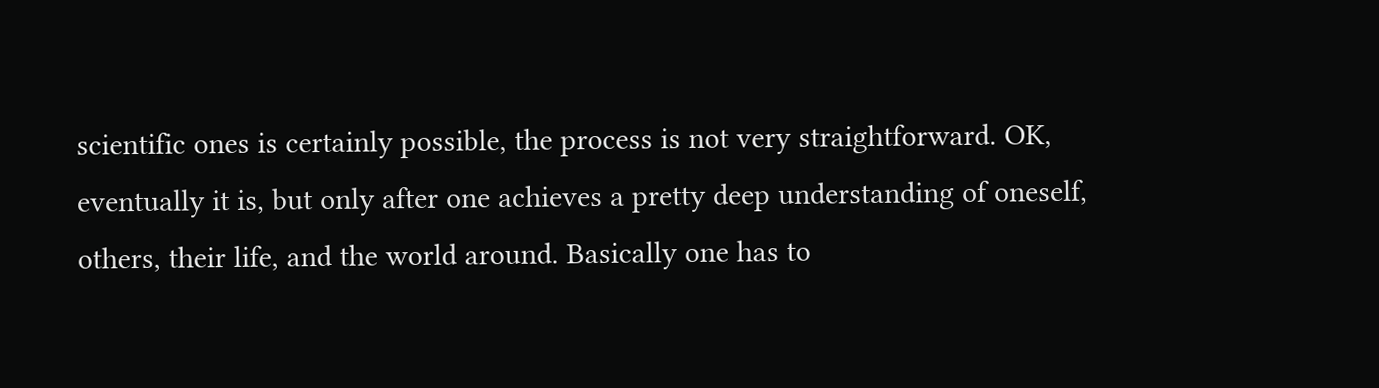scientific ones is certainly possible, the process is not very straightforward. OK, eventually it is, but only after one achieves a pretty deep understanding of oneself, others, their life, and the world around. Basically one has to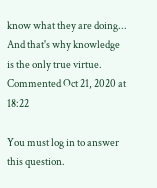know what they are doing... And that's why knowledge is the only true virtue. Commented Oct 21, 2020 at 18:22

You must log in to answer this question.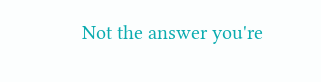Not the answer you're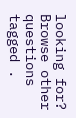looking for? Browse other questions tagged .